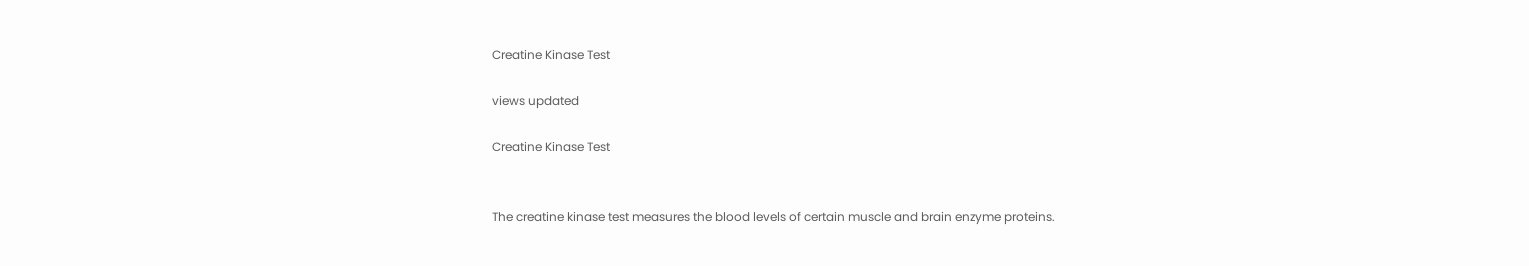Creatine Kinase Test

views updated

Creatine Kinase Test


The creatine kinase test measures the blood levels of certain muscle and brain enzyme proteins.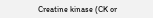Creatine kinase (CK or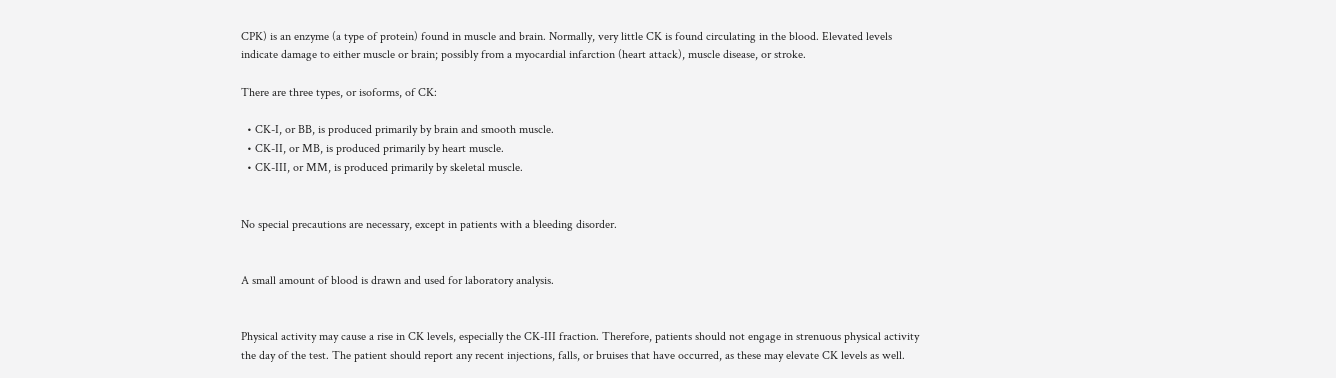CPK) is an enzyme (a type of protein) found in muscle and brain. Normally, very little CK is found circulating in the blood. Elevated levels indicate damage to either muscle or brain; possibly from a myocardial infarction (heart attack), muscle disease, or stroke.

There are three types, or isoforms, of CK:

  • CK-I, or BB, is produced primarily by brain and smooth muscle.
  • CK-II, or MB, is produced primarily by heart muscle.
  • CK-III, or MM, is produced primarily by skeletal muscle.


No special precautions are necessary, except in patients with a bleeding disorder.


A small amount of blood is drawn and used for laboratory analysis.


Physical activity may cause a rise in CK levels, especially the CK-III fraction. Therefore, patients should not engage in strenuous physical activity the day of the test. The patient should report any recent injections, falls, or bruises that have occurred, as these may elevate CK levels as well.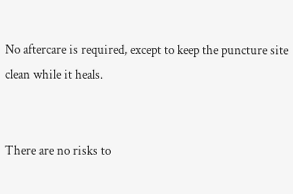No aftercare is required, except to keep the puncture site clean while it heals.


There are no risks to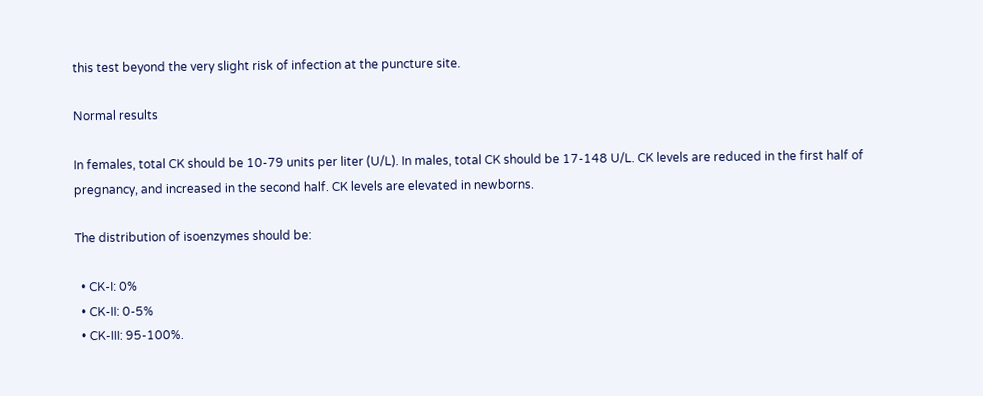this test beyond the very slight risk of infection at the puncture site.

Normal results

In females, total CK should be 10-79 units per liter (U/L). In males, total CK should be 17-148 U/L. CK levels are reduced in the first half of pregnancy, and increased in the second half. CK levels are elevated in newborns.

The distribution of isoenzymes should be:

  • CK-I: 0%
  • CK-II: 0-5%
  • CK-III: 95-100%.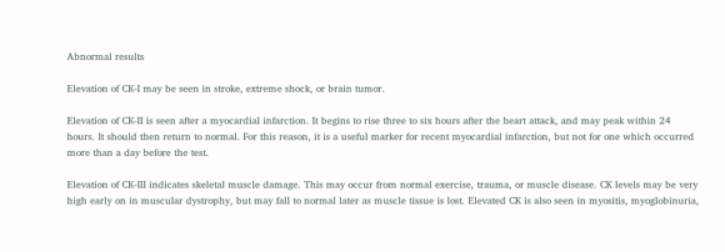Abnormal results

Elevation of CK-I may be seen in stroke, extreme shock, or brain tumor.

Elevation of CK-II is seen after a myocardial infarction. It begins to rise three to six hours after the heart attack, and may peak within 24 hours. It should then return to normal. For this reason, it is a useful marker for recent myocardial infarction, but not for one which occurred more than a day before the test.

Elevation of CK-III indicates skeletal muscle damage. This may occur from normal exercise, trauma, or muscle disease. CK levels may be very high early on in muscular dystrophy, but may fall to normal later as muscle tissue is lost. Elevated CK is also seen in myositis, myoglobinuria,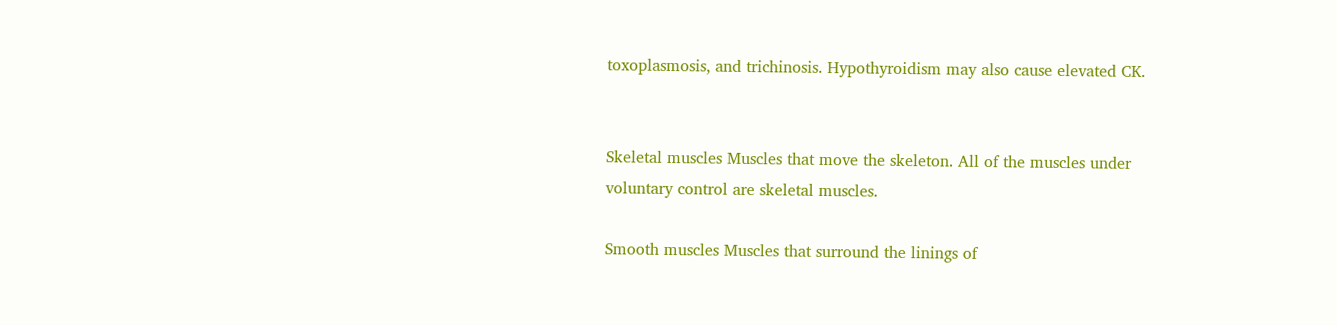toxoplasmosis, and trichinosis. Hypothyroidism may also cause elevated CK.


Skeletal muscles Muscles that move the skeleton. All of the muscles under voluntary control are skeletal muscles.

Smooth muscles Muscles that surround the linings of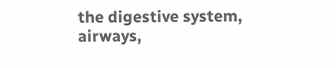the digestive system, airways,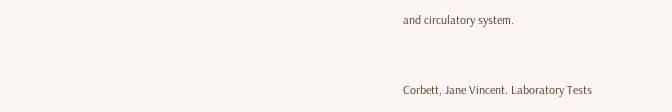and circulatory system.



Corbett, Jane Vincent. Laboratory Tests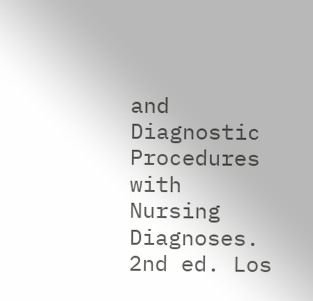and Diagnostic Procedures with Nursing Diagnoses. 2nd ed. Los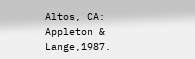Altos, CA: Appleton & Lange,1987.